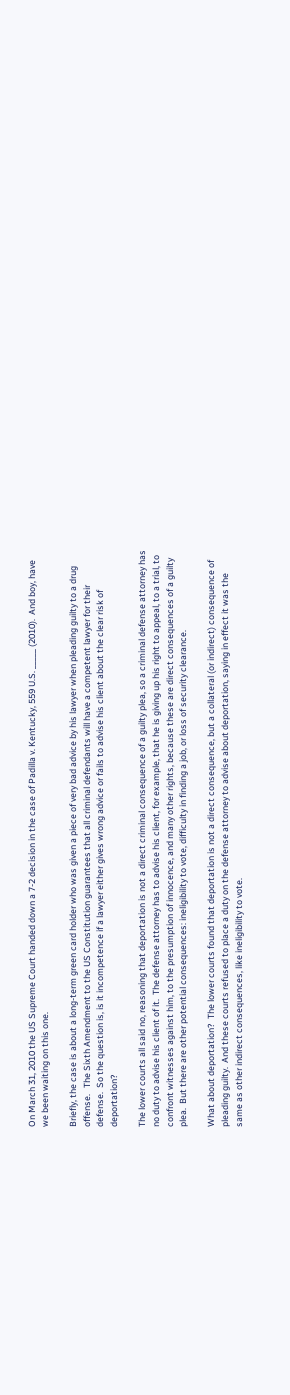On March 31, 2010 the US Supreme Court handed down a 7-2 decision in the case of Padilla v. Kentucky, 559 U.S. _____ (2010).  And boy, have we been waiting on this one.

Briefly, the case is about a long-term green card holder who was given a piece of very bad advice by his lawyer when pleading guilty to a drug offense.   The Sixth Amendment to the US Constitution guarantees that all criminal defendants will have a competent lawyer for their defense.  So the question is, is it incompetence if a lawyer either gives wrong advice or fails to advise his client about the clear risk of deportation?

The lower courts all said no, reasoning that deportation is not a direct criminal consequence of a guilty plea, so a criminal defense attorney has no duty to advise his client of it.  The defense attorney has to advise his client, for example, that he is giving up his right to appeal, to a trial, to confront witnesses against him, to the presumption of innocence, and many other rights, because these are direct consequences of a guilty plea.  But there are other potential consequences: ineligibility to vote, difficulty in finding a job, or loss of security clearance.

What about deportation?  The lower courts found that deportation is not a direct consequence, but a collateral (or indirect) consequence of pleading guilty.  And these courts refused to place a duty on the defense attorney to advise about deportation, saying in effect it was the same as other indirect consequences, like ineligibility to vote.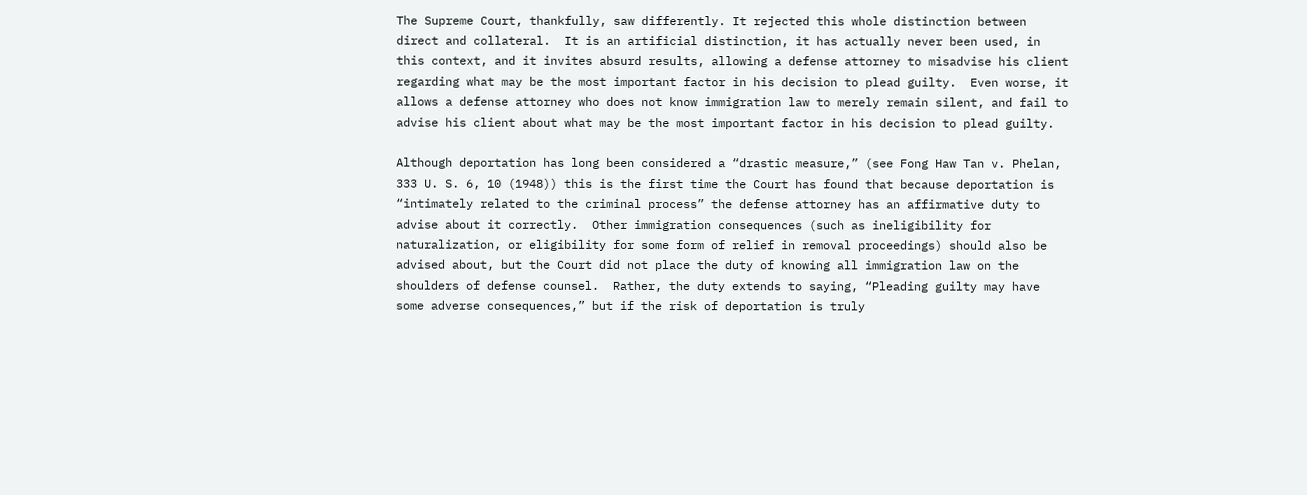The Supreme Court, thankfully, saw differently. It rejected this whole distinction between direct and collateral.  It is an artificial distinction, it has actually never been used, in this context, and it invites absurd results, allowing a defense attorney to misadvise his client regarding what may be the most important factor in his decision to plead guilty.  Even worse, it allows a defense attorney who does not know immigration law to merely remain silent, and fail to advise his client about what may be the most important factor in his decision to plead guilty.

Although deportation has long been considered a “drastic measure,” (see Fong Haw Tan v. Phelan, 333 U. S. 6, 10 (1948)) this is the first time the Court has found that because deportation is “intimately related to the criminal process” the defense attorney has an affirmative duty to advise about it correctly.  Other immigration consequences (such as ineligibility for naturalization, or eligibility for some form of relief in removal proceedings) should also be advised about, but the Court did not place the duty of knowing all immigration law on the shoulders of defense counsel.  Rather, the duty extends to saying, “Pleading guilty may have some adverse consequences,” but if the risk of deportation is truly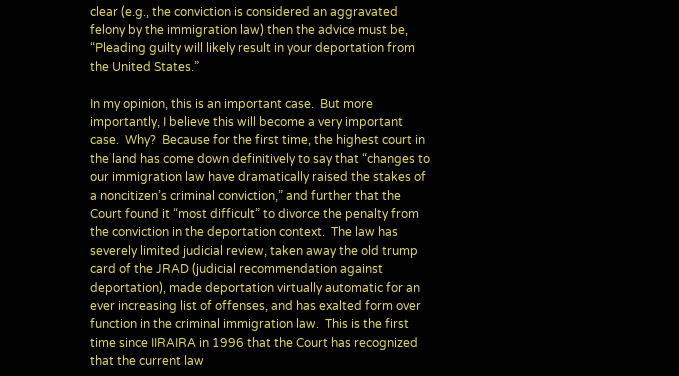clear (e.g., the conviction is considered an aggravated felony by the immigration law) then the advice must be, “Pleading guilty will likely result in your deportation from the United States.”

In my opinion, this is an important case.  But more importantly, I believe this will become a very important case.  Why?  Because for the first time, the highest court in the land has come down definitively to say that “changes to our immigration law have dramatically raised the stakes of a noncitizen’s criminal conviction,” and further that the Court found it “most difficult” to divorce the penalty from the conviction in the deportation context.  The law has severely limited judicial review, taken away the old trump card of the JRAD (judicial recommendation against deportation), made deportation virtually automatic for an ever increasing list of offenses, and has exalted form over function in the criminal immigration law.  This is the first time since IIRAIRA in 1996 that the Court has recognized that the current law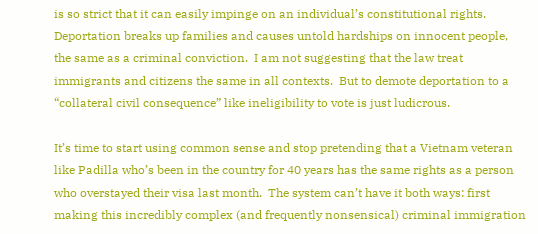is so strict that it can easily impinge on an individual’s constitutional rights.  Deportation breaks up families and causes untold hardships on innocent people, the same as a criminal conviction.  I am not suggesting that the law treat immigrants and citizens the same in all contexts.  But to demote deportation to a “collateral civil consequence” like ineligibility to vote is just ludicrous.

It’s time to start using common sense and stop pretending that a Vietnam veteran like Padilla who’s been in the country for 40 years has the same rights as a person who overstayed their visa last month.  The system can’t have it both ways: first making this incredibly complex (and frequently nonsensical) criminal immigration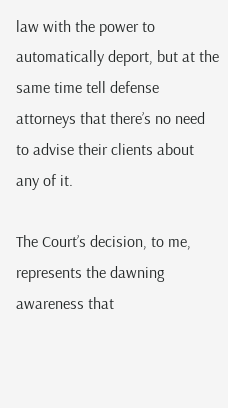law with the power to automatically deport, but at the same time tell defense attorneys that there’s no need to advise their clients about any of it.

The Court’s decision, to me, represents the dawning awareness that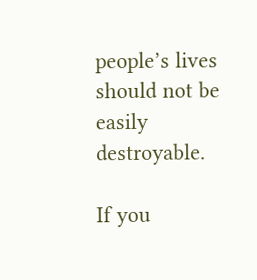people’s lives should not be easily destroyable.

If you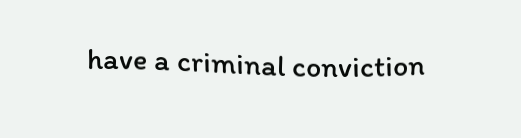have a criminal conviction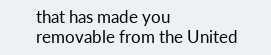that has made you removable from the United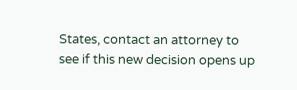States, contact an attorney to see if this new decision opens up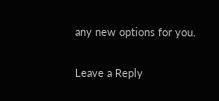any new options for you.

Leave a Reply